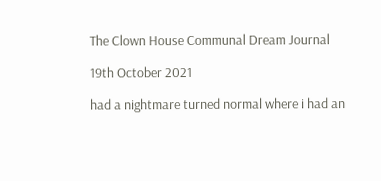The Clown House Communal Dream Journal

19th October 2021

had a nightmare turned normal where i had an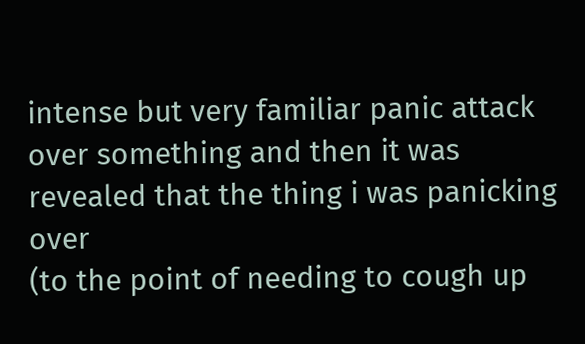intense but very familiar panic attack over something and then it was revealed that the thing i was panicking over
(to the point of needing to cough up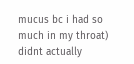mucus bc i had so much in my throat) didnt actually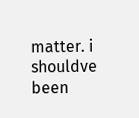matter. i shouldve been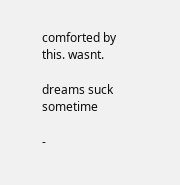comforted by this. wasnt.

dreams suck sometime

-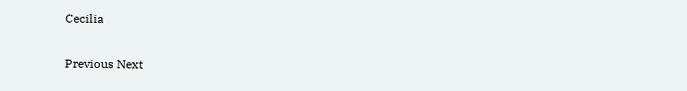Cecilia

Previous Next